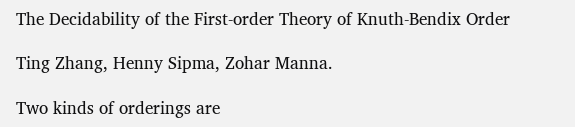The Decidability of the First-order Theory of Knuth-Bendix Order

Ting Zhang, Henny Sipma, Zohar Manna.

Two kinds of orderings are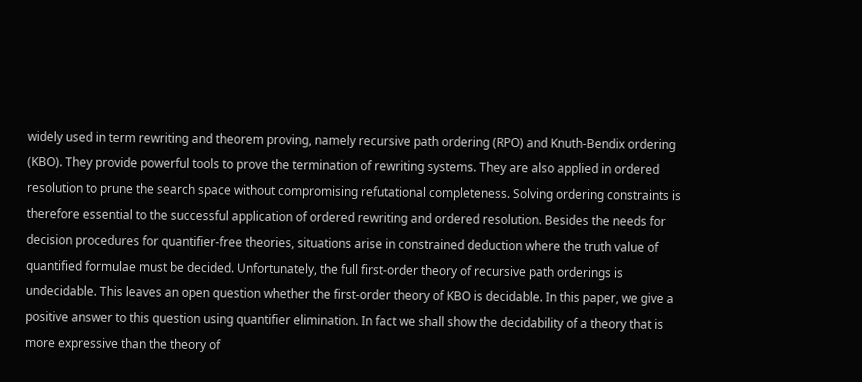widely used in term rewriting and theorem proving, namely recursive path ordering (RPO) and Knuth-Bendix ordering (KBO). They provide powerful tools to prove the termination of rewriting systems. They are also applied in ordered resolution to prune the search space without compromising refutational completeness. Solving ordering constraints is therefore essential to the successful application of ordered rewriting and ordered resolution. Besides the needs for decision procedures for quantifier-free theories, situations arise in constrained deduction where the truth value of quantified formulae must be decided. Unfortunately, the full first-order theory of recursive path orderings is undecidable. This leaves an open question whether the first-order theory of KBO is decidable. In this paper, we give a positive answer to this question using quantifier elimination. In fact we shall show the decidability of a theory that is more expressive than the theory of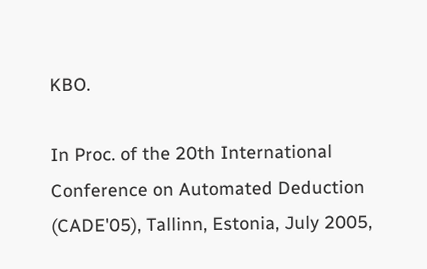KBO.

In Proc. of the 20th International Conference on Automated Deduction (CADE'05), Tallinn, Estonia, July 2005,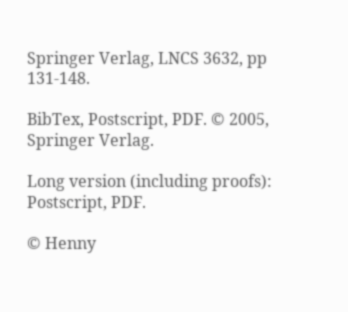Springer Verlag, LNCS 3632, pp 131-148.

BibTex, Postscript, PDF. © 2005, Springer Verlag.

Long version (including proofs): Postscript, PDF.

© Henny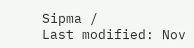Sipma /
Last modified: Nov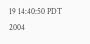19 14:40:50 PDT 2004